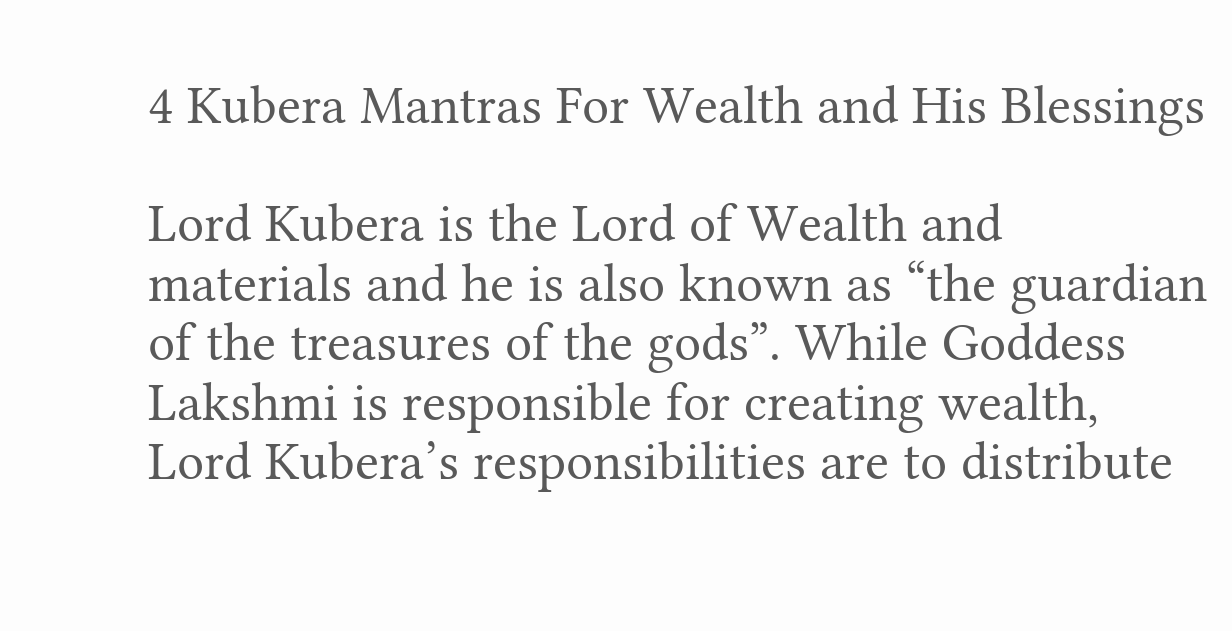4 Kubera Mantras For Wealth and His Blessings

Lord Kubera is the Lord of Wealth and materials and he is also known as “the guardian of the treasures of the gods”. While Goddess Lakshmi is responsible for creating wealth, Lord Kubera’s responsibilities are to distribute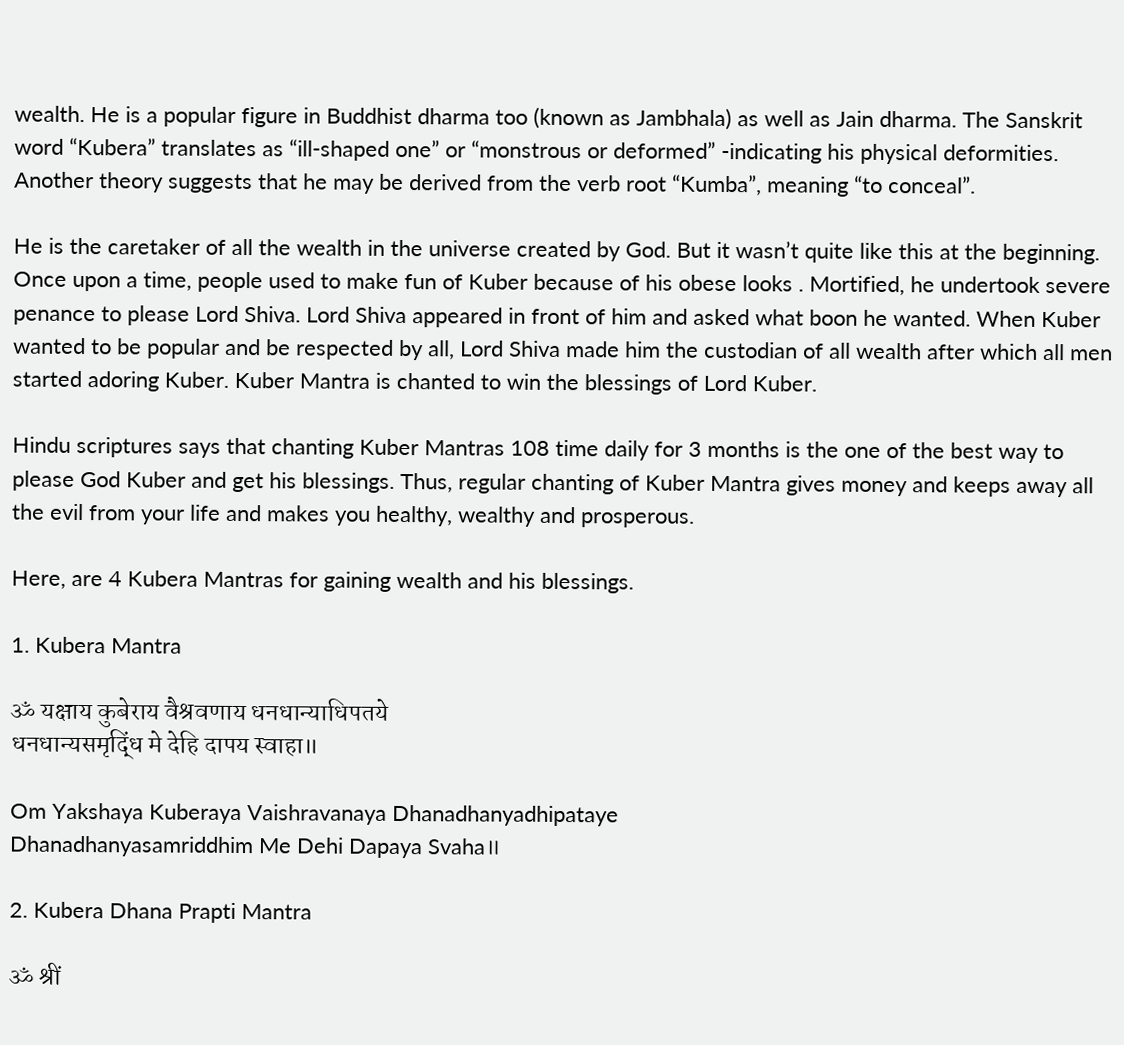wealth. He is a popular figure in Buddhist dharma too (known as Jambhala) as well as Jain dharma. The Sanskrit word “Kubera” translates as “ill-shaped one” or “monstrous or deformed” -indicating his physical deformities. Another theory suggests that he may be derived from the verb root “Kumba”, meaning “to conceal”.

He is the caretaker of all the wealth in the universe created by God. But it wasn’t quite like this at the beginning. Once upon a time, people used to make fun of Kuber because of his obese looks . Mortified, he undertook severe penance to please Lord Shiva. Lord Shiva appeared in front of him and asked what boon he wanted. When Kuber wanted to be popular and be respected by all, Lord Shiva made him the custodian of all wealth after which all men started adoring Kuber. Kuber Mantra is chanted to win the blessings of Lord Kuber.

Hindu scriptures says that chanting Kuber Mantras 108 time daily for 3 months is the one of the best way to please God Kuber and get his blessings. Thus, regular chanting of Kuber Mantra gives money and keeps away all the evil from your life and makes you healthy, wealthy and prosperous.

Here, are 4 Kubera Mantras for gaining wealth and his blessings.

1. Kubera Mantra

ॐ यक्षाय कुबेराय वैश्रवणाय धनधान्याधिपतये
धनधान्यसमृद्धिं मे देहि दापय स्वाहा॥

Om Yakshaya Kuberaya Vaishravanaya Dhanadhanyadhipataye
Dhanadhanyasamriddhim Me Dehi Dapaya Svaha॥

2. Kubera Dhana Prapti Mantra

ॐ श्रीं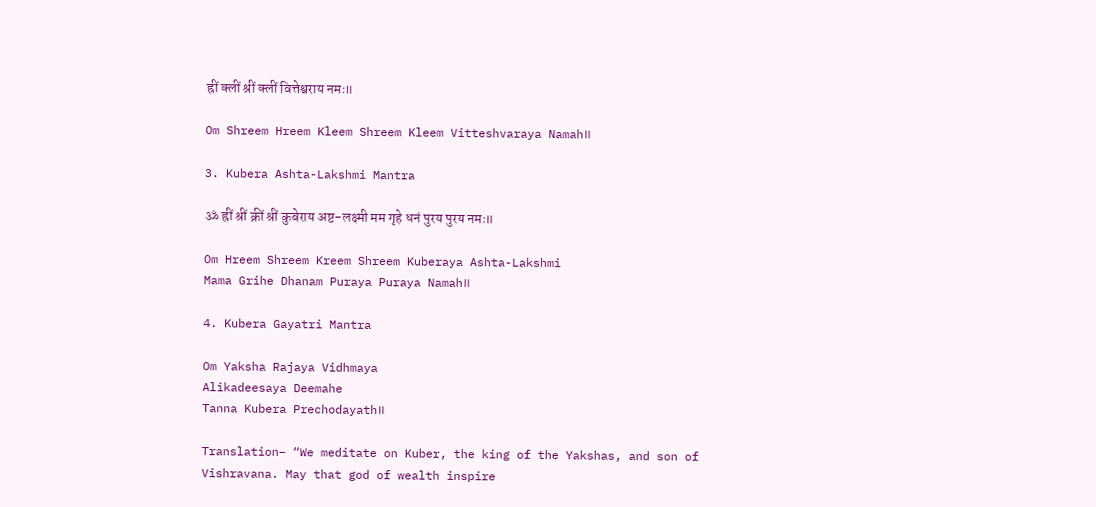ह्रीं क्लीं श्रीं क्लीं वित्तेश्वराय नमः॥

Om Shreem Hreem Kleem Shreem Kleem Vitteshvaraya Namah॥

3. Kubera Ashta-Lakshmi Mantra

ॐ ह्रीं श्रीं क्रीं श्रीं कुबेराय अष्ट-लक्ष्मी मम गृहे धनं पुरय पुरय नमः॥

Om Hreem Shreem Kreem Shreem Kuberaya Ashta-Lakshmi
Mama Grihe Dhanam Puraya Puraya Namah॥

4. Kubera Gayatri Mantra

Om Yaksha Rajaya Vidhmaya
Alikadeesaya Deemahe
Tanna Kubera Prechodayath॥

Translation– “We meditate on Kuber, the king of the Yakshas, and son of Vishravana. May that god of wealth inspire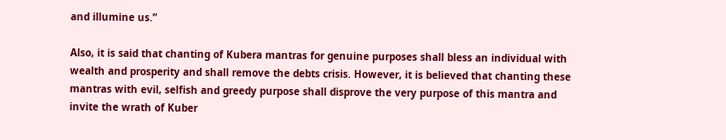and illumine us.”

Also, it is said that chanting of Kubera mantras for genuine purposes shall bless an individual with wealth and prosperity and shall remove the debts crisis. However, it is believed that chanting these mantras with evil, selfish and greedy purpose shall disprove the very purpose of this mantra and invite the wrath of Kuber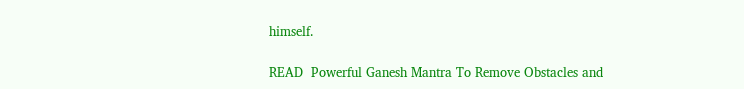himself.

READ  Powerful Ganesh Mantra To Remove Obstacles and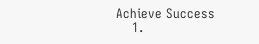Achieve Success
    1.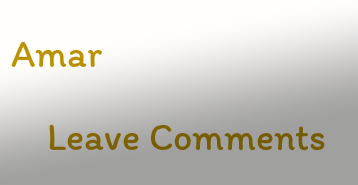Amar

    Leave Comments